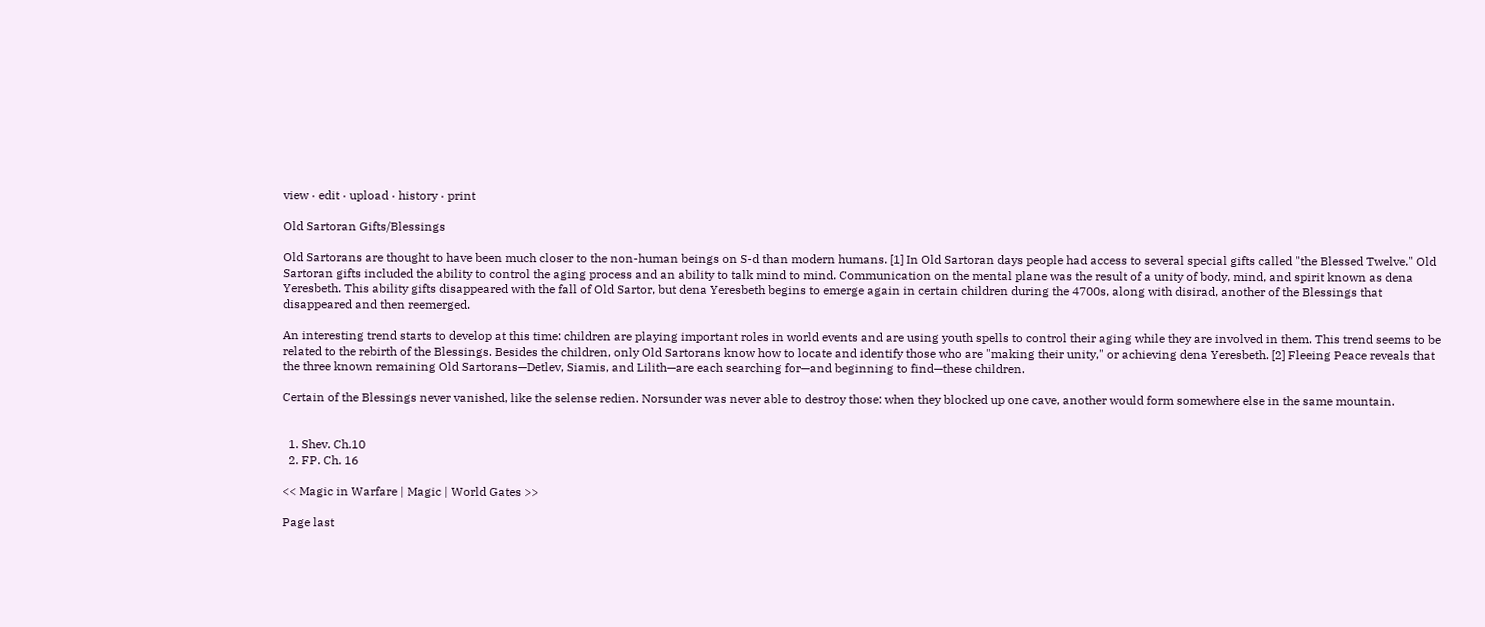view · edit · upload · history · print

Old Sartoran Gifts/Blessings

Old Sartorans are thought to have been much closer to the non-human beings on S-d than modern humans. [1] In Old Sartoran days people had access to several special gifts called "the Blessed Twelve." Old Sartoran gifts included the ability to control the aging process and an ability to talk mind to mind. Communication on the mental plane was the result of a unity of body, mind, and spirit known as dena Yeresbeth. This ability gifts disappeared with the fall of Old Sartor, but dena Yeresbeth begins to emerge again in certain children during the 4700s, along with disirad, another of the Blessings that disappeared and then reemerged.

An interesting trend starts to develop at this time: children are playing important roles in world events and are using youth spells to control their aging while they are involved in them. This trend seems to be related to the rebirth of the Blessings. Besides the children, only Old Sartorans know how to locate and identify those who are "making their unity," or achieving dena Yeresbeth. [2] Fleeing Peace reveals that the three known remaining Old Sartorans—Detlev, Siamis, and Lilith—are each searching for—and beginning to find—these children.

Certain of the Blessings never vanished, like the selense redien. Norsunder was never able to destroy those: when they blocked up one cave, another would form somewhere else in the same mountain.


  1. Shev. Ch.10
  2. FP. Ch. 16

<< Magic in Warfare | Magic | World Gates >>

Page last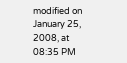modified on January 25, 2008, at 08:35 PM